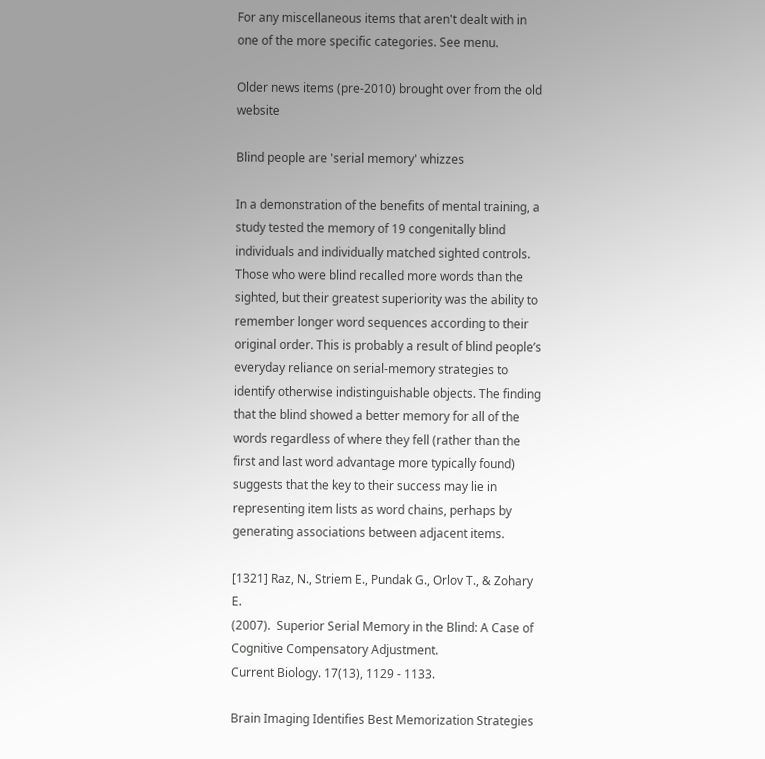For any miscellaneous items that aren't dealt with in one of the more specific categories. See menu.

Older news items (pre-2010) brought over from the old website

Blind people are 'serial memory' whizzes

In a demonstration of the benefits of mental training, a study tested the memory of 19 congenitally blind individuals and individually matched sighted controls. Those who were blind recalled more words than the sighted, but their greatest superiority was the ability to remember longer word sequences according to their original order. This is probably a result of blind people’s everyday reliance on serial-memory strategies to identify otherwise indistinguishable objects. The finding that the blind showed a better memory for all of the words regardless of where they fell (rather than the first and last word advantage more typically found) suggests that the key to their success may lie in representing item lists as word chains, perhaps by generating associations between adjacent items.

[1321] Raz, N., Striem E., Pundak G., Orlov T., & Zohary E.
(2007).  Superior Serial Memory in the Blind: A Case of Cognitive Compensatory Adjustment.
Current Biology. 17(13), 1129 - 1133.

Brain Imaging Identifies Best Memorization Strategies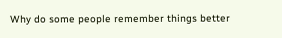Why do some people remember things better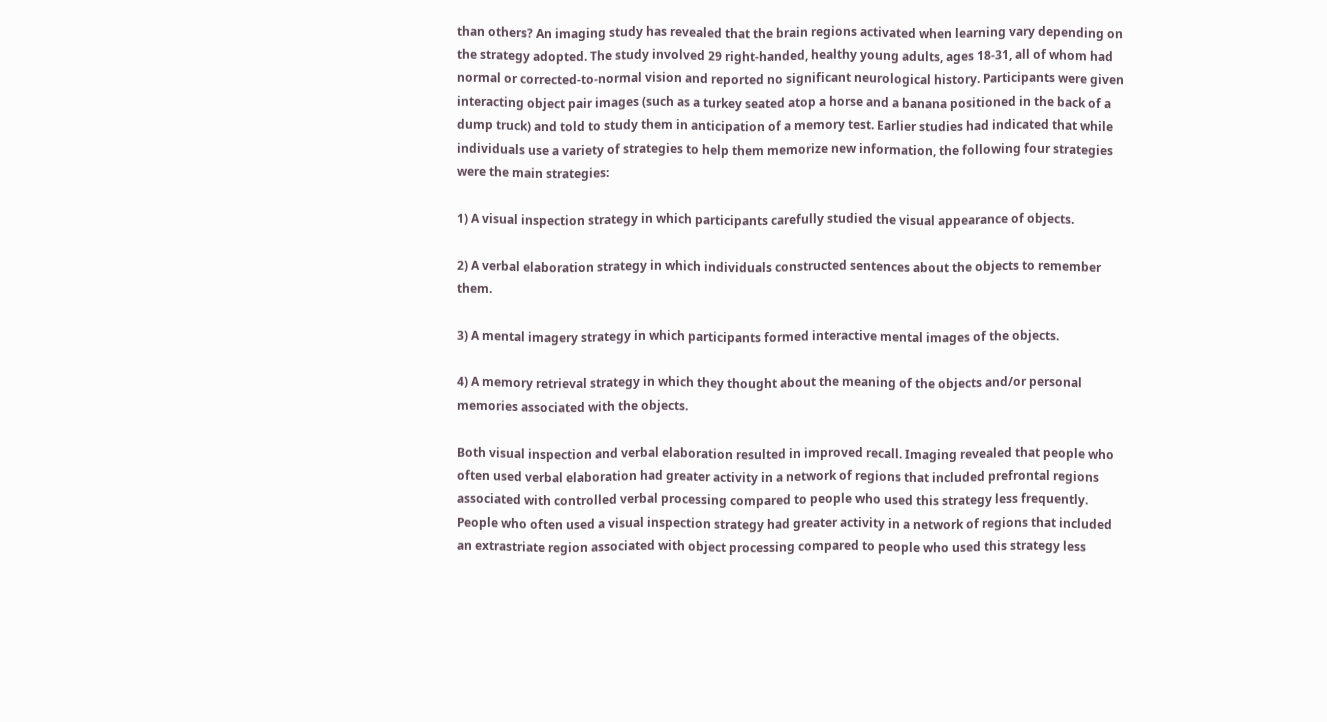than others? An imaging study has revealed that the brain regions activated when learning vary depending on the strategy adopted. The study involved 29 right-handed, healthy young adults, ages 18-31, all of whom had normal or corrected-to-normal vision and reported no significant neurological history. Participants were given interacting object pair images (such as a turkey seated atop a horse and a banana positioned in the back of a dump truck) and told to study them in anticipation of a memory test. Earlier studies had indicated that while individuals use a variety of strategies to help them memorize new information, the following four strategies were the main strategies:

1) A visual inspection strategy in which participants carefully studied the visual appearance of objects.

2) A verbal elaboration strategy in which individuals constructed sentences about the objects to remember them.

3) A mental imagery strategy in which participants formed interactive mental images of the objects.

4) A memory retrieval strategy in which they thought about the meaning of the objects and/or personal memories associated with the objects.

Both visual inspection and verbal elaboration resulted in improved recall. Imaging revealed that people who often used verbal elaboration had greater activity in a network of regions that included prefrontal regions associated with controlled verbal processing compared to people who used this strategy less frequently. People who often used a visual inspection strategy had greater activity in a network of regions that included an extrastriate region associated with object processing compared to people who used this strategy less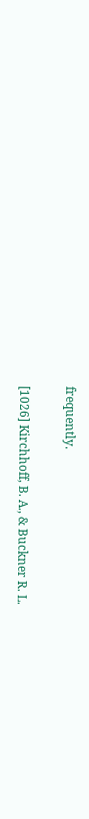frequently.

[1026] Kirchhoff, B. A., & Buckner R. L.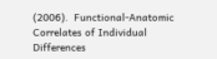(2006).  Functional-Anatomic Correlates of Individual Differences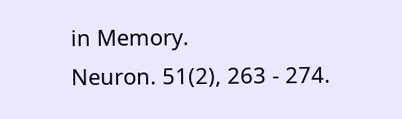in Memory.
Neuron. 51(2), 263 - 274.